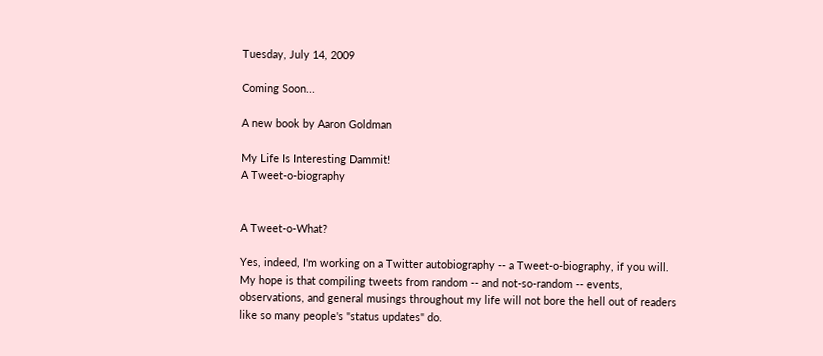Tuesday, July 14, 2009

Coming Soon...

A new book by Aaron Goldman

My Life Is Interesting Dammit!
A Tweet-o-biography


A Tweet-o-What?

Yes, indeed, I'm working on a Twitter autobiography -- a Tweet-o-biography, if you will. My hope is that compiling tweets from random -- and not-so-random -- events, observations, and general musings throughout my life will not bore the hell out of readers like so many people's "status updates" do.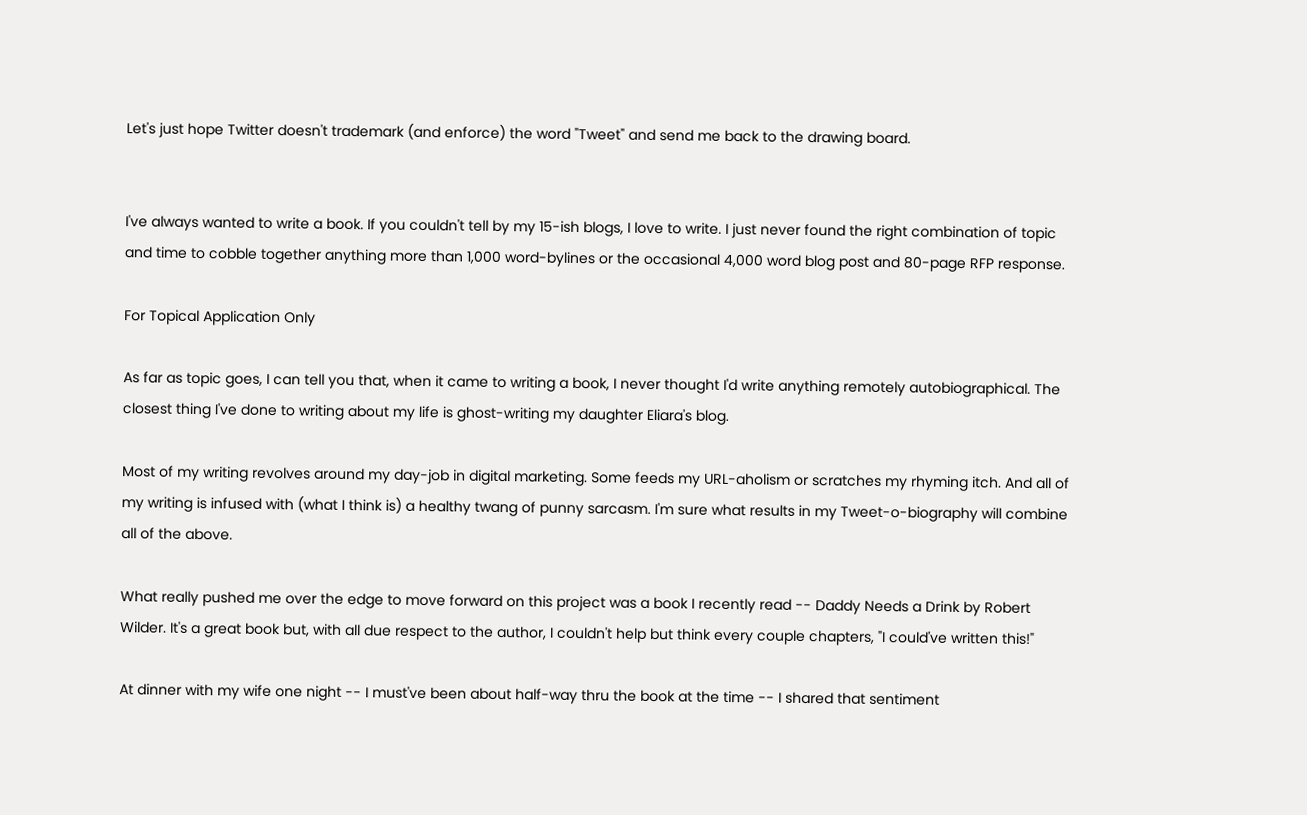Let's just hope Twitter doesn't trademark (and enforce) the word "Tweet" and send me back to the drawing board.


I've always wanted to write a book. If you couldn't tell by my 15-ish blogs, I love to write. I just never found the right combination of topic and time to cobble together anything more than 1,000 word-bylines or the occasional 4,000 word blog post and 80-page RFP response.

For Topical Application Only

As far as topic goes, I can tell you that, when it came to writing a book, I never thought I'd write anything remotely autobiographical. The closest thing I've done to writing about my life is ghost-writing my daughter Eliara's blog.

Most of my writing revolves around my day-job in digital marketing. Some feeds my URL-aholism or scratches my rhyming itch. And all of my writing is infused with (what I think is) a healthy twang of punny sarcasm. I'm sure what results in my Tweet-o-biography will combine all of the above.

What really pushed me over the edge to move forward on this project was a book I recently read -- Daddy Needs a Drink by Robert Wilder. It's a great book but, with all due respect to the author, I couldn't help but think every couple chapters, "I could've written this!"

At dinner with my wife one night -- I must've been about half-way thru the book at the time -- I shared that sentiment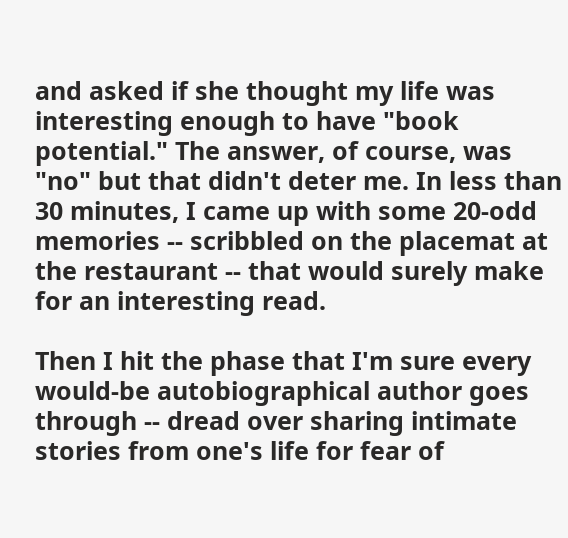and asked if she thought my life was interesting enough to have "book potential." The answer, of course, was "no" but that didn't deter me. In less than 30 minutes, I came up with some 20-odd memories -- scribbled on the placemat at the restaurant -- that would surely make for an interesting read.

Then I hit the phase that I'm sure every would-be autobiographical author goes through -- dread over sharing intimate stories from one's life for fear of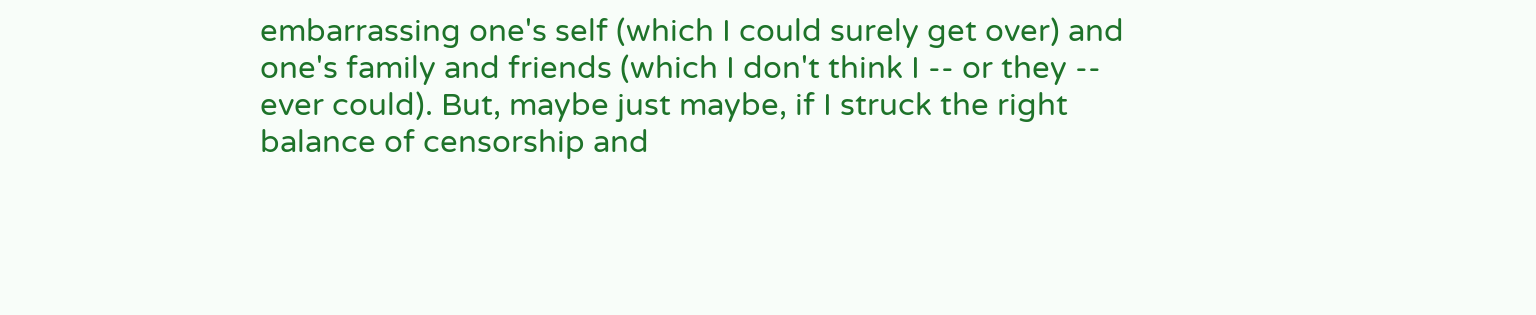embarrassing one's self (which I could surely get over) and one's family and friends (which I don't think I -- or they -- ever could). But, maybe just maybe, if I struck the right balance of censorship and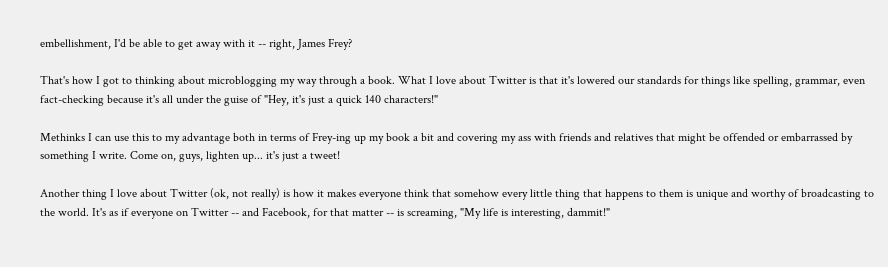embellishment, I'd be able to get away with it -- right, James Frey?

That's how I got to thinking about microblogging my way through a book. What I love about Twitter is that it's lowered our standards for things like spelling, grammar, even fact-checking because it's all under the guise of "Hey, it's just a quick 140 characters!"

Methinks I can use this to my advantage both in terms of Frey-ing up my book a bit and covering my ass with friends and relatives that might be offended or embarrassed by something I write. Come on, guys, lighten up... it's just a tweet!

Another thing I love about Twitter (ok, not really) is how it makes everyone think that somehow every little thing that happens to them is unique and worthy of broadcasting to the world. It's as if everyone on Twitter -- and Facebook, for that matter -- is screaming, "My life is interesting, dammit!"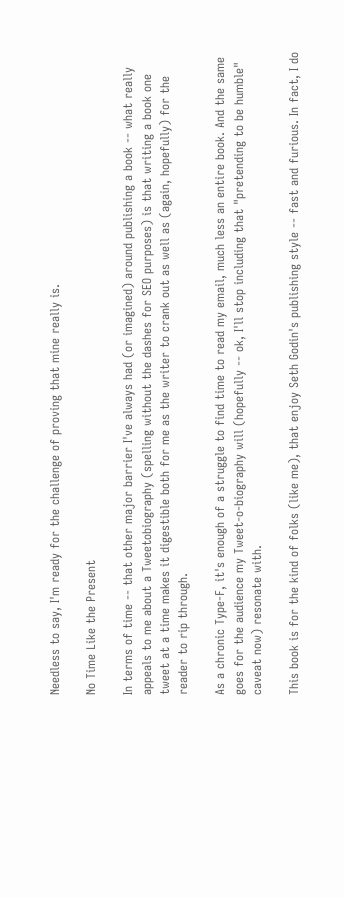Needless to say, I'm ready for the challenge of proving that mine really is.

No Time Like the Present

In terms of time -- that other major barrier I've always had (or imagined) around publishing a book -- what really appeals to me about a Tweetobiography (spelling without the dashes for SEO purposes) is that writing a book one tweet at a time makes it digestible both for me as the writer to crank out as well as (again, hopefully) for the reader to rip through.

As a chronic Type-F, it's enough of a struggle to find time to read my email, much less an entire book. And the same goes for the audience my Tweet-o-biography will (hopefully -- ok, I'll stop including that "pretending to be humble" caveat now) resonate with.

This book is for the kind of folks (like me), that enjoy Seth Godin's publishing style -- fast and furious. In fact, I do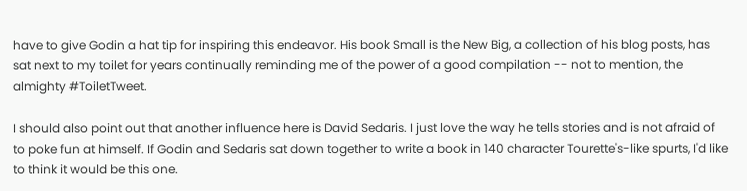have to give Godin a hat tip for inspiring this endeavor. His book Small is the New Big, a collection of his blog posts, has sat next to my toilet for years continually reminding me of the power of a good compilation -- not to mention, the almighty #ToiletTweet.

I should also point out that another influence here is David Sedaris. I just love the way he tells stories and is not afraid of to poke fun at himself. If Godin and Sedaris sat down together to write a book in 140 character Tourette's-like spurts, I'd like to think it would be this one.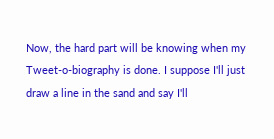Now, the hard part will be knowing when my Tweet-o-biography is done. I suppose I'll just draw a line in the sand and say I'll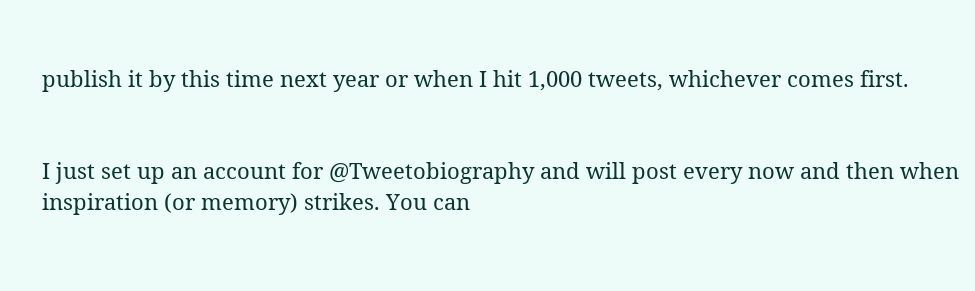publish it by this time next year or when I hit 1,000 tweets, whichever comes first.


I just set up an account for @Tweetobiography and will post every now and then when inspiration (or memory) strikes. You can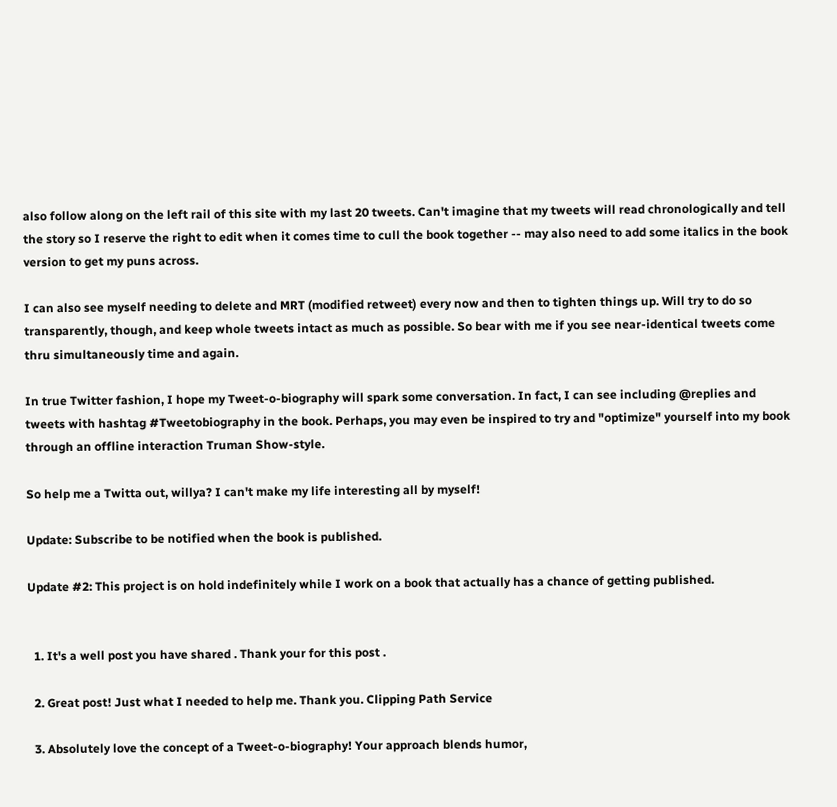also follow along on the left rail of this site with my last 20 tweets. Can't imagine that my tweets will read chronologically and tell the story so I reserve the right to edit when it comes time to cull the book together -- may also need to add some italics in the book version to get my puns across.

I can also see myself needing to delete and MRT (modified retweet) every now and then to tighten things up. Will try to do so transparently, though, and keep whole tweets intact as much as possible. So bear with me if you see near-identical tweets come thru simultaneously time and again.

In true Twitter fashion, I hope my Tweet-o-biography will spark some conversation. In fact, I can see including @replies and tweets with hashtag #Tweetobiography in the book. Perhaps, you may even be inspired to try and "optimize" yourself into my book through an offline interaction Truman Show-style.

So help me a Twitta out, willya? I can't make my life interesting all by myself!

Update: Subscribe to be notified when the book is published.

Update #2: This project is on hold indefinitely while I work on a book that actually has a chance of getting published.


  1. It's a well post you have shared . Thank your for this post .

  2. Great post! Just what I needed to help me. Thank you. Clipping Path Service

  3. Absolutely love the concept of a Tweet-o-biography! Your approach blends humor,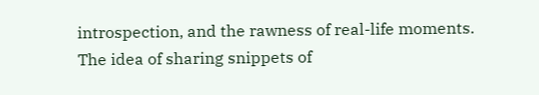introspection, and the rawness of real-life moments. The idea of sharing snippets of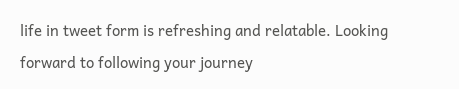life in tweet form is refreshing and relatable. Looking forward to following your journey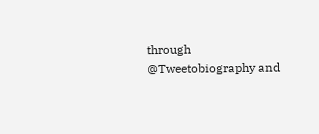through @Tweetobiography and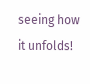seeing how it unfolds!